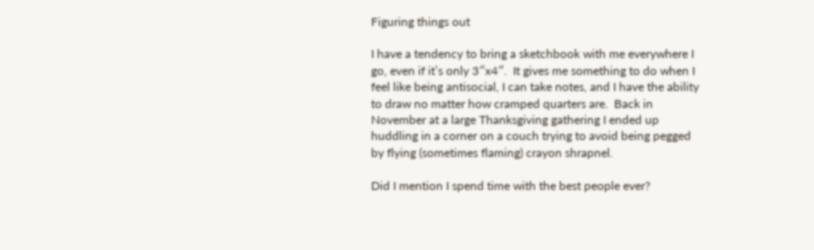Figuring things out

I have a tendency to bring a sketchbook with me everywhere I go, even if it’s only 3″x4″.  It gives me something to do when I feel like being antisocial, I can take notes, and I have the ability to draw no matter how cramped quarters are.  Back in November at a large Thanksgiving gathering I ended up huddling in a corner on a couch trying to avoid being pegged by flying (sometimes flaming) crayon shrapnel.

Did I mention I spend time with the best people ever?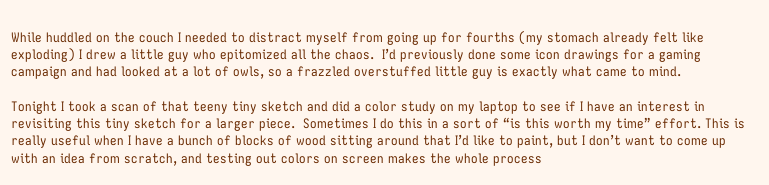While huddled on the couch I needed to distract myself from going up for fourths (my stomach already felt like exploding) I drew a little guy who epitomized all the chaos.  I’d previously done some icon drawings for a gaming campaign and had looked at a lot of owls, so a frazzled overstuffed little guy is exactly what came to mind.

Tonight I took a scan of that teeny tiny sketch and did a color study on my laptop to see if I have an interest in revisiting this tiny sketch for a larger piece.  Sometimes I do this in a sort of “is this worth my time” effort. This is really useful when I have a bunch of blocks of wood sitting around that I’d like to paint, but I don’t want to come up with an idea from scratch, and testing out colors on screen makes the whole process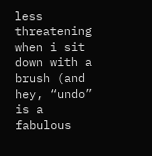less threatening when i sit down with a brush (and hey, “undo” is a fabulous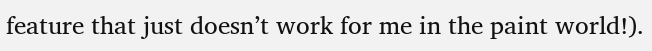feature that just doesn’t work for me in the paint world!).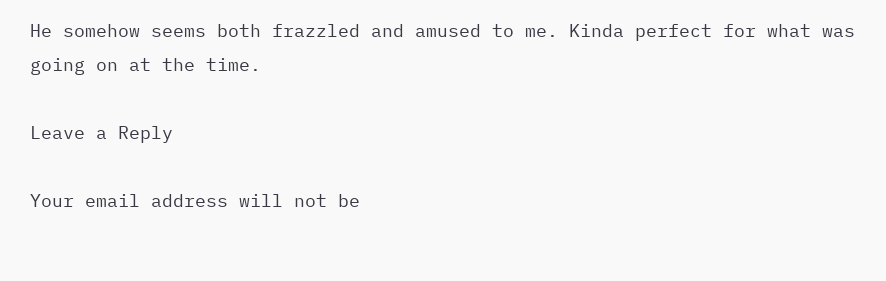He somehow seems both frazzled and amused to me. Kinda perfect for what was going on at the time.

Leave a Reply

Your email address will not be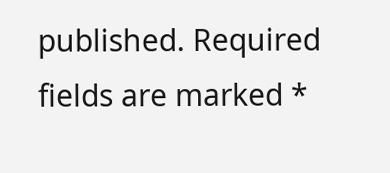published. Required fields are marked *